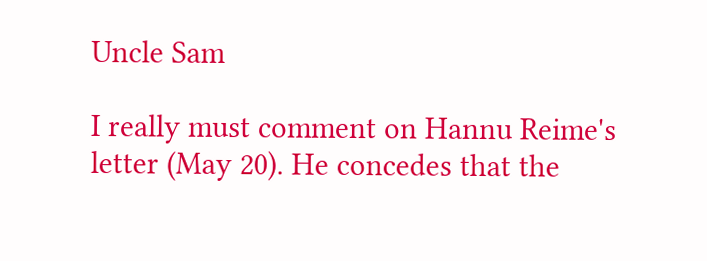Uncle Sam

I really must comment on Hannu Reime's letter (May 20). He concedes that the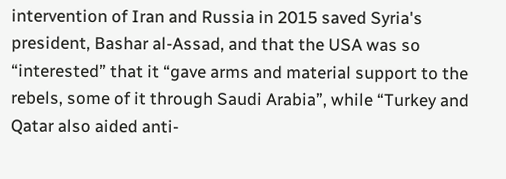intervention of Iran and Russia in 2015 saved Syria's president, Bashar al-Assad, and that the USA was so “interested” that it “gave arms and material support to the rebels, some of it through Saudi Arabia”, while “Turkey and Qatar also aided anti-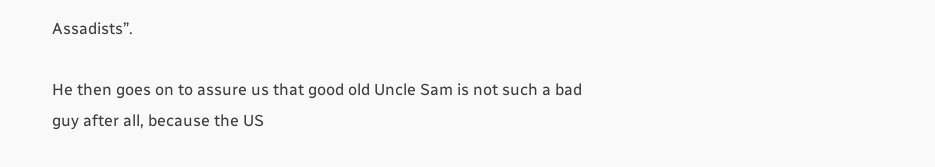Assadists”.

He then goes on to assure us that good old Uncle Sam is not such a bad guy after all, because the US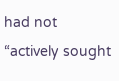had not “actively sought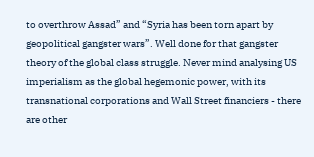to overthrow Assad” and “Syria has been torn apart by geopolitical gangster wars”. Well done for that gangster theory of the global class struggle. Never mind analysing US imperialism as the global hegemonic power, with its transnational corporations and Wall Street financiers - there are other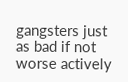gangsters just as bad if not worse actively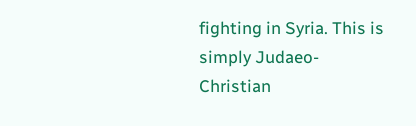fighting in Syria. This is simply Judaeo-Christian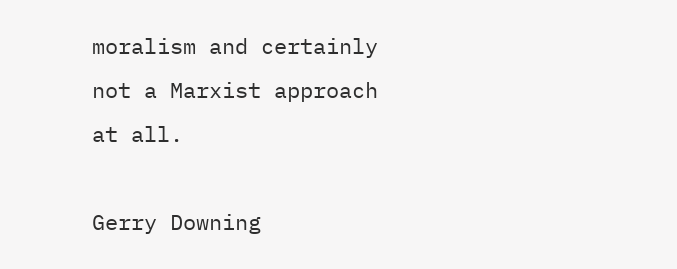moralism and certainly not a Marxist approach at all.

Gerry Downing